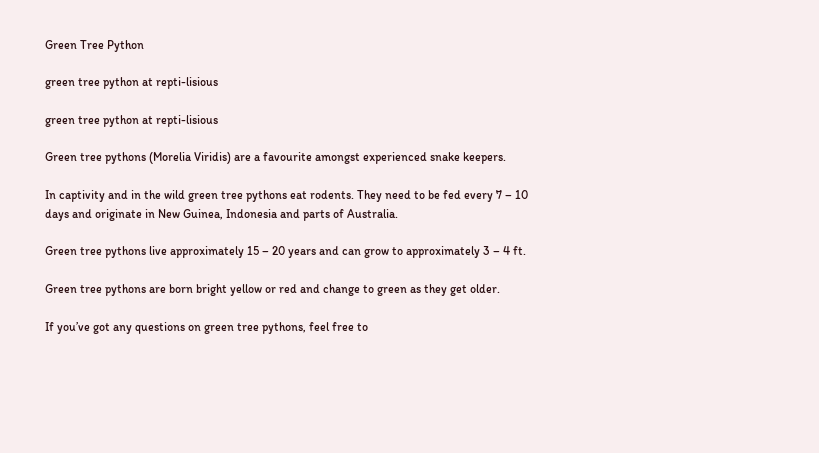Green Tree Python

green tree python at repti-lisious

green tree python at repti-lisious

Green tree pythons (Morelia Viridis) are a favourite amongst experienced snake keepers.

In captivity and in the wild green tree pythons eat rodents. They need to be fed every 7 – 10 days and originate in New Guinea, Indonesia and parts of Australia.

Green tree pythons live approximately 15 – 20 years and can grow to approximately 3 – 4 ft.

Green tree pythons are born bright yellow or red and change to green as they get older.

If you’ve got any questions on green tree pythons, feel free to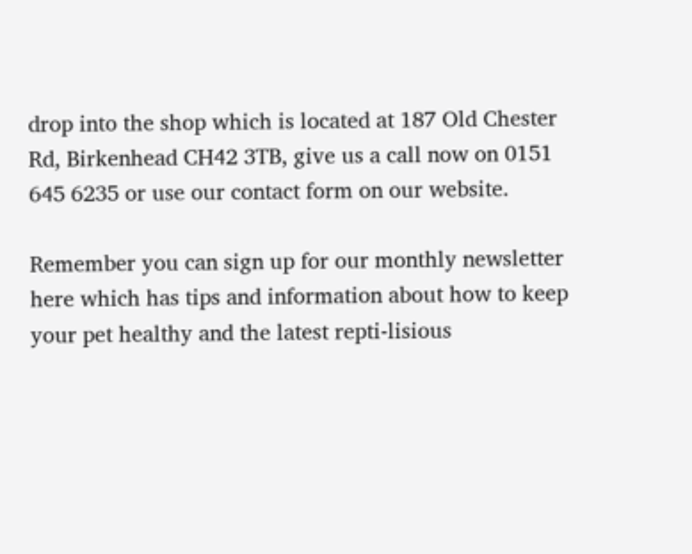drop into the shop which is located at 187 Old Chester Rd, Birkenhead CH42 3TB, give us a call now on 0151 645 6235 or use our contact form on our website.

Remember you can sign up for our monthly newsletter here which has tips and information about how to keep your pet healthy and the latest repti-lisious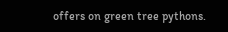offers on green tree pythons.